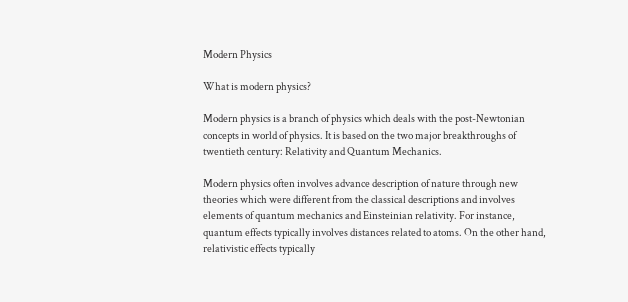Modern Physics

What is modern physics?

Modern physics is a branch of physics which deals with the post-Newtonian concepts in world of physics. It is based on the two major breakthroughs of twentieth century: Relativity and Quantum Mechanics.

Modern physics often involves advance description of nature through new theories which were different from the classical descriptions and involves elements of quantum mechanics and Einsteinian relativity. For instance, quantum effects typically involves distances related to atoms. On the other hand, relativistic effects typically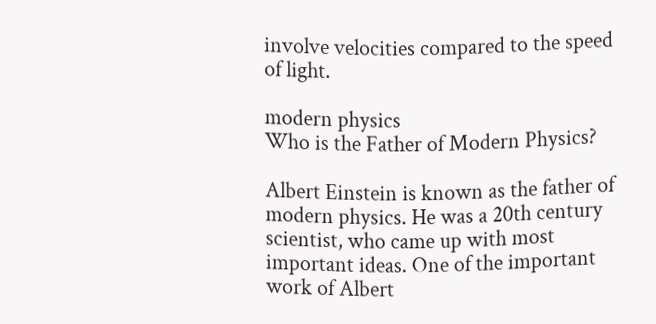involve velocities compared to the speed of light.

modern physics
Who is the Father of Modern Physics?

Albert Einstein is known as the father of modern physics. He was a 20th century scientist, who came up with most important ideas. One of the important work of Albert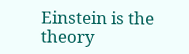Einstein is the theory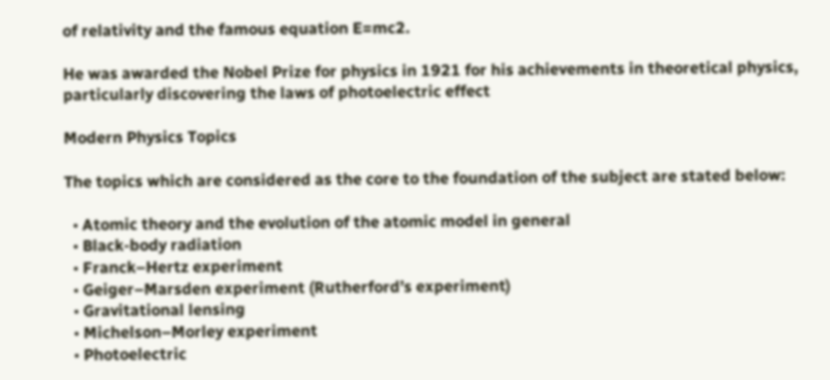of relativity and the famous equation E=mc2.

He was awarded the Nobel Prize for physics in 1921 for his achievements in theoretical physics, particularly discovering the laws of photoelectric effect

Modern Physics Topics

The topics which are considered as the core to the foundation of the subject are stated below:

  • Atomic theory and the evolution of the atomic model in general
  • Black-body radiation
  • Franck–Hertz experiment
  • Geiger–Marsden experiment (Rutherford’s experiment)
  • Gravitational lensing
  • Michelson–Morley experiment
  • Photoelectric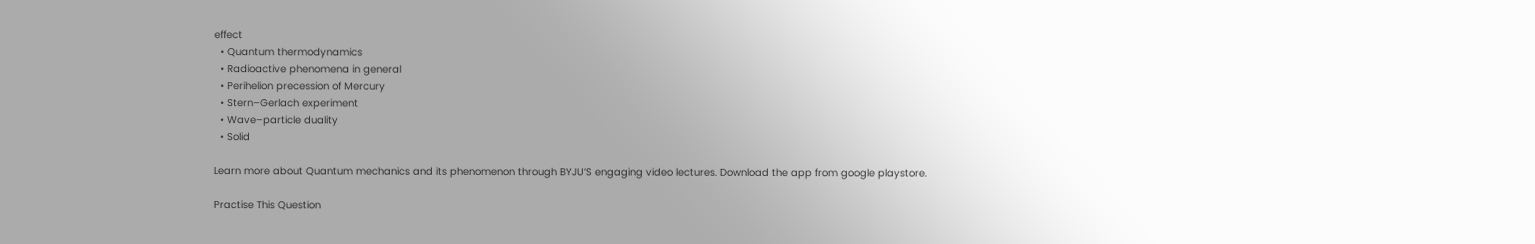effect
  • Quantum thermodynamics
  • Radioactive phenomena in general
  • Perihelion precession of Mercury
  • Stern–Gerlach experiment
  • Wave–particle duality
  • Solid

Learn more about Quantum mechanics and its phenomenon through BYJU’S engaging video lectures. Download the app from google playstore.

Practise This Question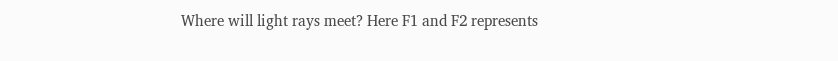Where will light rays meet? Here F1 and F2 represents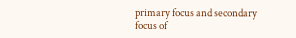primary focus and secondary focus of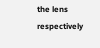the lens respectively